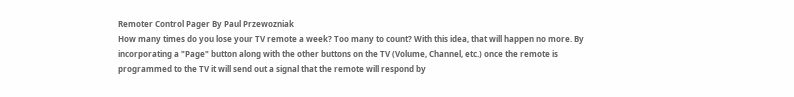Remoter Control Pager By Paul Przewozniak
How many times do you lose your TV remote a week? Too many to count? With this idea, that will happen no more. By incorporating a "Page" button along with the other buttons on the TV (Volume, Channel, etc.) once the remote is programmed to the TV it will send out a signal that the remote will respond by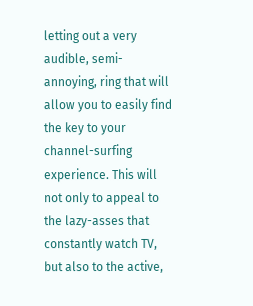letting out a very audible, semi-annoying, ring that will allow you to easily find the key to your channel-surfing experience. This will not only to appeal to the lazy-asses that constantly watch TV, but also to the active,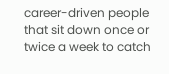career-driven people that sit down once or twice a week to catch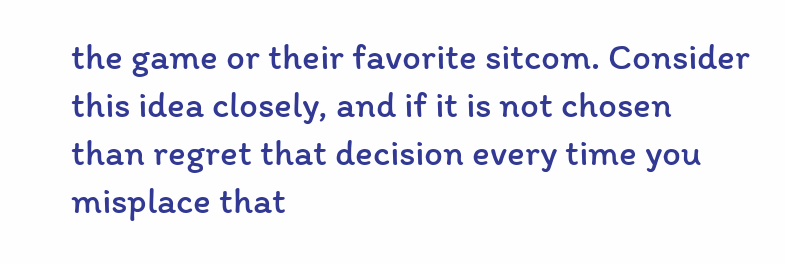the game or their favorite sitcom. Consider this idea closely, and if it is not chosen than regret that decision every time you misplace that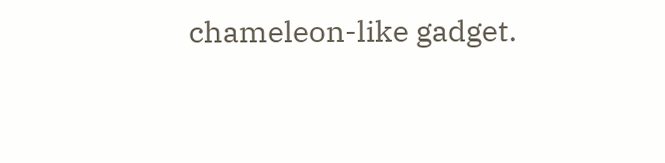chameleon-like gadget.